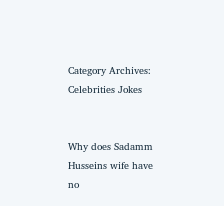Category Archives: Celebrities Jokes


Why does Sadamm Husseins wife have no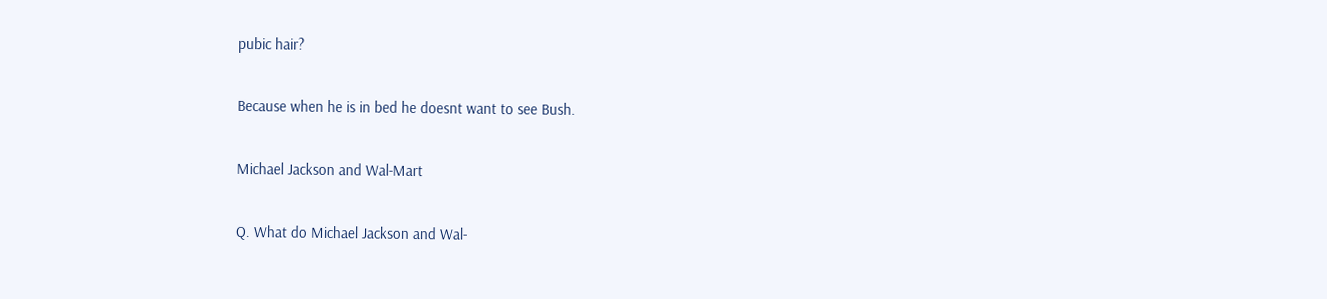pubic hair?

Because when he is in bed he doesnt want to see Bush.

Michael Jackson and Wal-Mart

Q. What do Michael Jackson and Wal-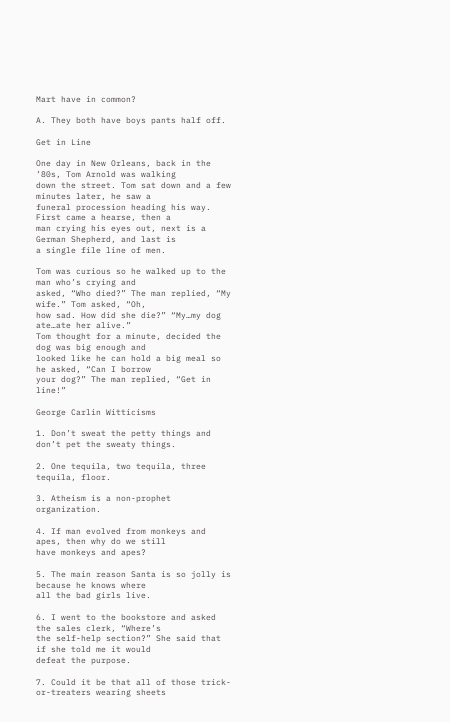Mart have in common?

A. They both have boys pants half off.

Get in Line

One day in New Orleans, back in the ’80s, Tom Arnold was walking
down the street. Tom sat down and a few minutes later, he saw a
funeral procession heading his way. First came a hearse, then a
man crying his eyes out, next is a German Shepherd, and last is
a single file line of men.

Tom was curious so he walked up to the man who’s crying and
asked, “Who died?” The man replied, “My wife.” Tom asked, “Oh,
how sad. How did she die?” “My…my dog ate…ate her alive.”
Tom thought for a minute, decided the dog was big enough and
looked like he can hold a big meal so he asked, “Can I borrow
your dog?” The man replied, “Get in line!”

George Carlin Witticisms

1. Don’t sweat the petty things and don’t pet the sweaty things.

2. One tequila, two tequila, three tequila, floor.

3. Atheism is a non-prophet organization.

4. If man evolved from monkeys and apes, then why do we still
have monkeys and apes?

5. The main reason Santa is so jolly is because he knows where
all the bad girls live.

6. I went to the bookstore and asked the sales clerk, “Where’s
the self-help section?” She said that if she told me it would
defeat the purpose.

7. Could it be that all of those trick-or-treaters wearing sheets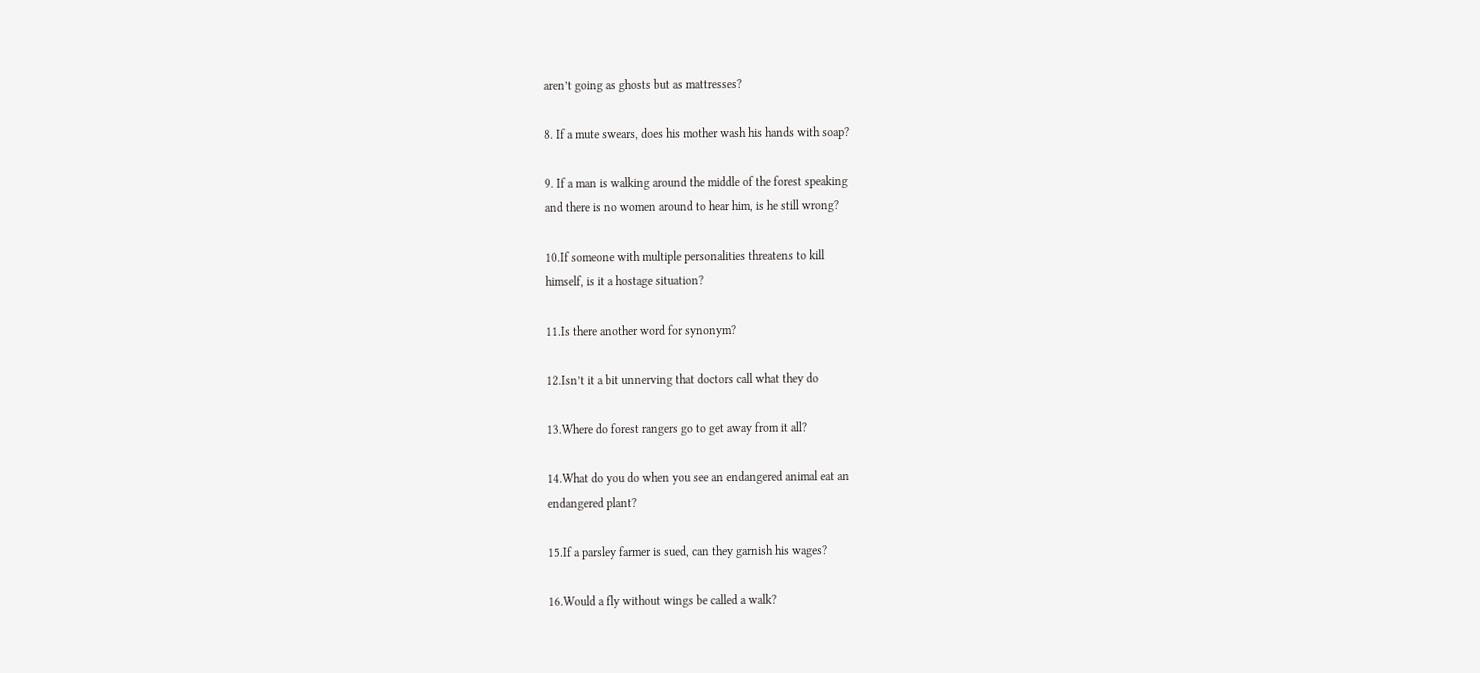aren’t going as ghosts but as mattresses?

8. If a mute swears, does his mother wash his hands with soap?

9. If a man is walking around the middle of the forest speaking
and there is no women around to hear him, is he still wrong?

10.If someone with multiple personalities threatens to kill
himself, is it a hostage situation?

11.Is there another word for synonym?

12.Isn’t it a bit unnerving that doctors call what they do

13.Where do forest rangers go to get away from it all?

14.What do you do when you see an endangered animal eat an
endangered plant?

15.If a parsley farmer is sued, can they garnish his wages?

16.Would a fly without wings be called a walk?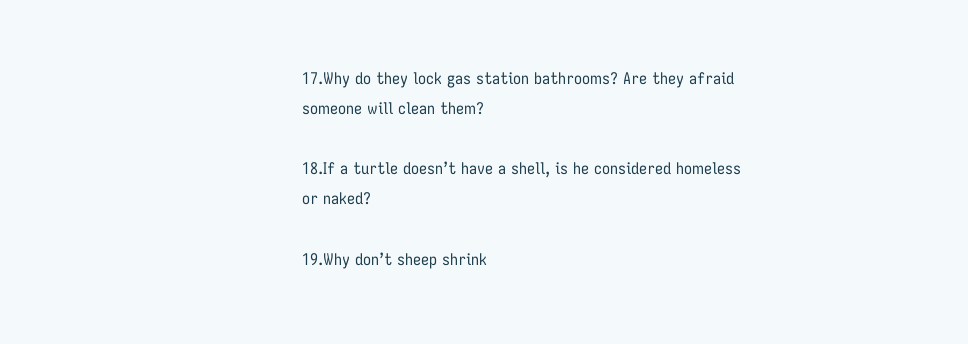17.Why do they lock gas station bathrooms? Are they afraid
someone will clean them?

18.If a turtle doesn’t have a shell, is he considered homeless
or naked?

19.Why don’t sheep shrink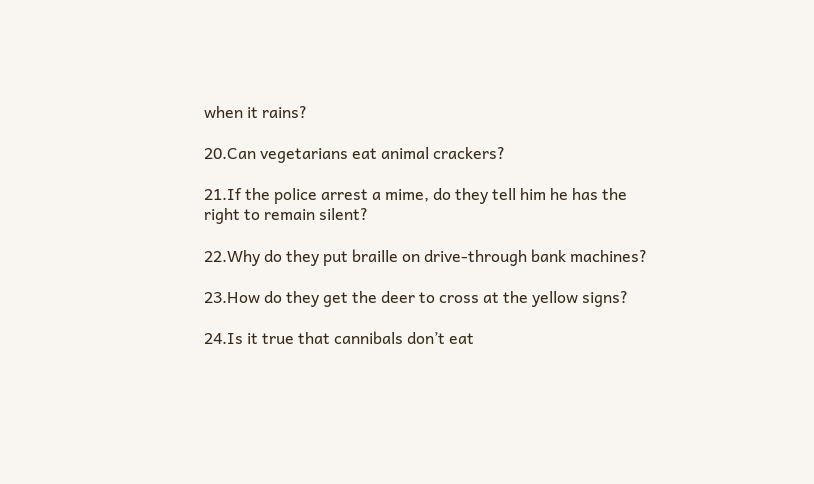when it rains?

20.Can vegetarians eat animal crackers?

21.If the police arrest a mime, do they tell him he has the
right to remain silent?

22.Why do they put braille on drive-through bank machines?

23.How do they get the deer to cross at the yellow signs?

24.Is it true that cannibals don’t eat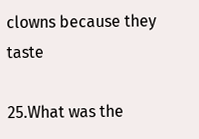clowns because they taste

25.What was the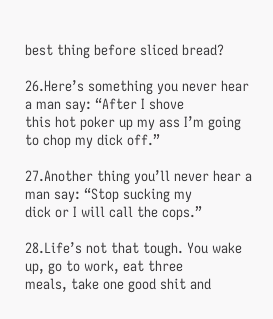best thing before sliced bread?

26.Here’s something you never hear a man say: “After I shove
this hot poker up my ass I’m going to chop my dick off.”

27.Another thing you’ll never hear a man say: “Stop sucking my
dick or I will call the cops.”

28.Life’s not that tough. You wake up, go to work, eat three
meals, take one good shit and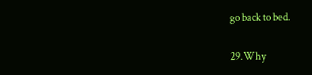go back to bed.

29.Why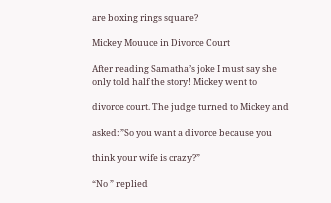are boxing rings square?

Mickey Mouuce in Divorce Court

After reading Samatha’s joke I must say she
only told half the story! Mickey went to

divorce court. The judge turned to Mickey and

asked:”So you want a divorce because you

think your wife is crazy?”

“No ” replied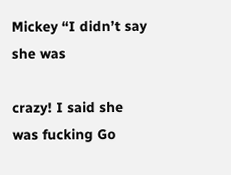Mickey “I didn’t say she was

crazy! I said she was fucking Go